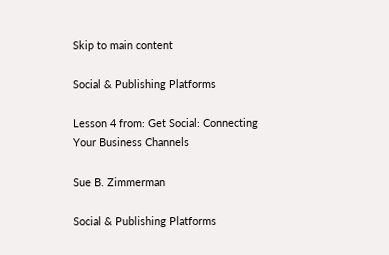Skip to main content

Social & Publishing Platforms

Lesson 4 from: Get Social: Connecting Your Business Channels

Sue B. Zimmerman

Social & Publishing Platforms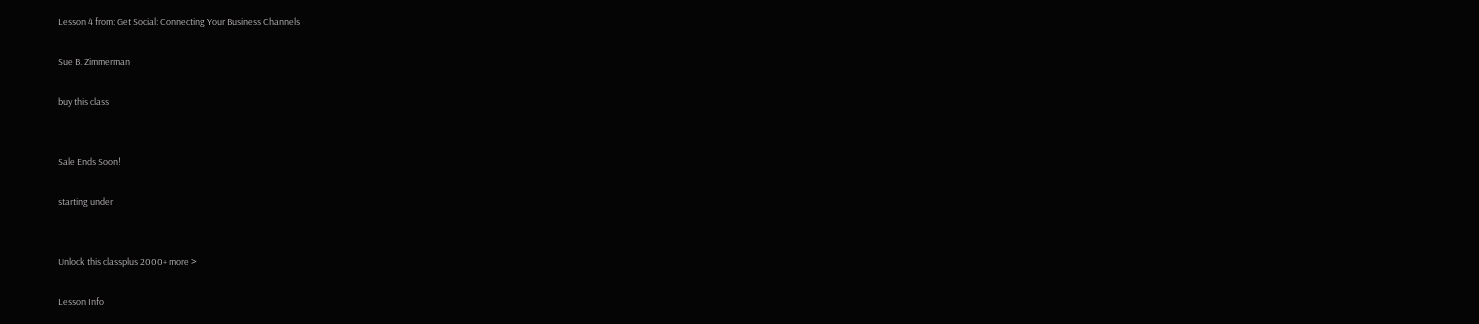Lesson 4 from: Get Social: Connecting Your Business Channels

Sue B. Zimmerman

buy this class


Sale Ends Soon!

starting under


Unlock this classplus 2000+ more >

Lesson Info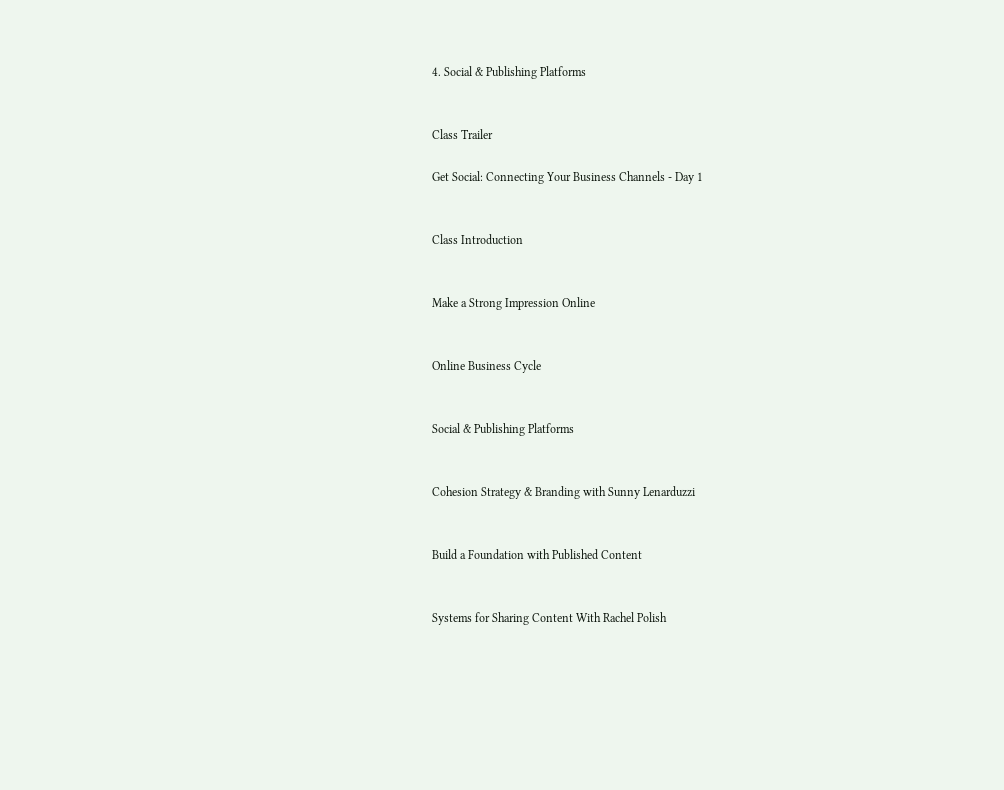4. Social & Publishing Platforms


Class Trailer

Get Social: Connecting Your Business Channels - Day 1


Class Introduction


Make a Strong Impression Online


Online Business Cycle


Social & Publishing Platforms


Cohesion Strategy & Branding with Sunny Lenarduzzi


Build a Foundation with Published Content


Systems for Sharing Content With Rachel Polish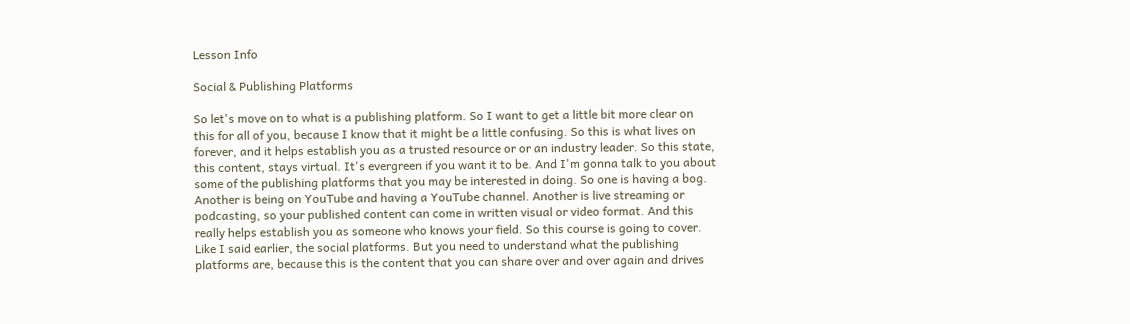Lesson Info

Social & Publishing Platforms

So let's move on to what is a publishing platform. So I want to get a little bit more clear on this for all of you, because I know that it might be a little confusing. So this is what lives on forever, and it helps establish you as a trusted resource or or an industry leader. So this state, this content, stays virtual. It's evergreen if you want it to be. And I'm gonna talk to you about some of the publishing platforms that you may be interested in doing. So one is having a bog. Another is being on YouTube and having a YouTube channel. Another is live streaming or podcasting, so your published content can come in written visual or video format. And this really helps establish you as someone who knows your field. So this course is going to cover. Like I said earlier, the social platforms. But you need to understand what the publishing platforms are, because this is the content that you can share over and over again and drives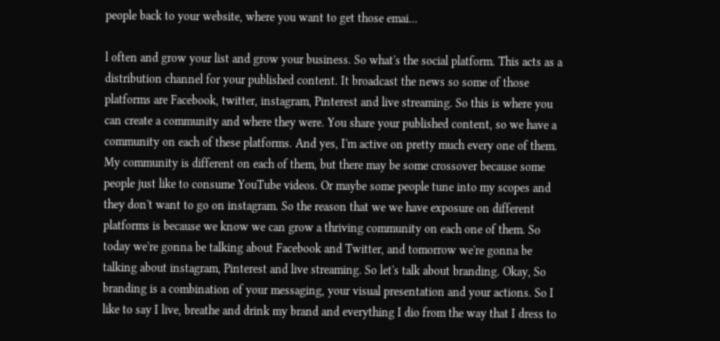people back to your website, where you want to get those emai...

l often and grow your list and grow your business. So what's the social platform. This acts as a distribution channel for your published content. It broadcast the news so some of those platforms are Facebook, twitter, instagram, Pinterest and live streaming. So this is where you can create a community and where they were. You share your published content, so we have a community on each of these platforms. And yes, I'm active on pretty much every one of them. My community is different on each of them, but there may be some crossover because some people just like to consume YouTube videos. Or maybe some people tune into my scopes and they don't want to go on instagram. So the reason that we we have exposure on different platforms is because we know we can grow a thriving community on each one of them. So today we're gonna be talking about Facebook and Twitter, and tomorrow we're gonna be talking about instagram, Pinterest and live streaming. So let's talk about branding. Okay, So branding is a combination of your messaging, your visual presentation and your actions. So I like to say I live, breathe and drink my brand and everything I dio from the way that I dress to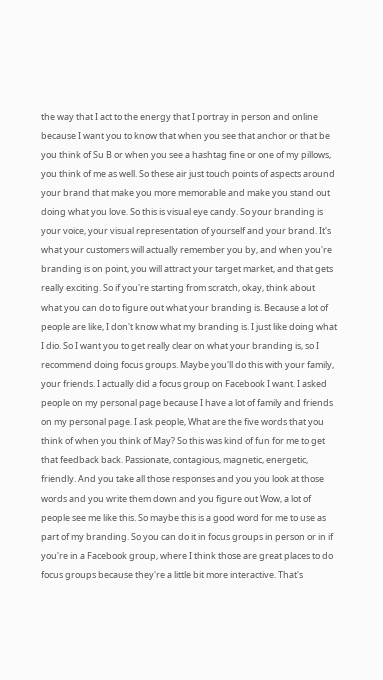the way that I act to the energy that I portray in person and online because I want you to know that when you see that anchor or that be you think of Su B or when you see a hashtag fine or one of my pillows, you think of me as well. So these air just touch points of aspects around your brand that make you more memorable and make you stand out doing what you love. So this is visual eye candy. So your branding is your voice, your visual representation of yourself and your brand. It's what your customers will actually remember you by, and when you're branding is on point, you will attract your target market, and that gets really exciting. So if you're starting from scratch, okay, think about what you can do to figure out what your branding is. Because a lot of people are like, I don't know what my branding is. I just like doing what I dio. So I want you to get really clear on what your branding is, so I recommend doing focus groups. Maybe you'll do this with your family, your friends. I actually did a focus group on Facebook I want. I asked people on my personal page because I have a lot of family and friends on my personal page. I ask people, What are the five words that you think of when you think of May? So this was kind of fun for me to get that feedback back. Passionate, contagious, magnetic, energetic, friendly. And you take all those responses and you you look at those words and you write them down and you figure out Wow, a lot of people see me like this. So maybe this is a good word for me to use as part of my branding. So you can do it in focus groups in person or in if you're in a Facebook group, where I think those are great places to do focus groups because they're a little bit more interactive. That's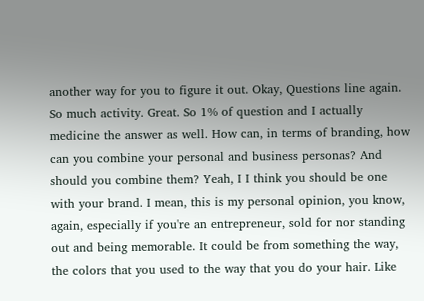another way for you to figure it out. Okay, Questions line again. So much activity. Great. So 1% of question and I actually medicine the answer as well. How can, in terms of branding, how can you combine your personal and business personas? And should you combine them? Yeah, I I think you should be one with your brand. I mean, this is my personal opinion, you know, again, especially if you're an entrepreneur, sold for nor standing out and being memorable. It could be from something the way, the colors that you used to the way that you do your hair. Like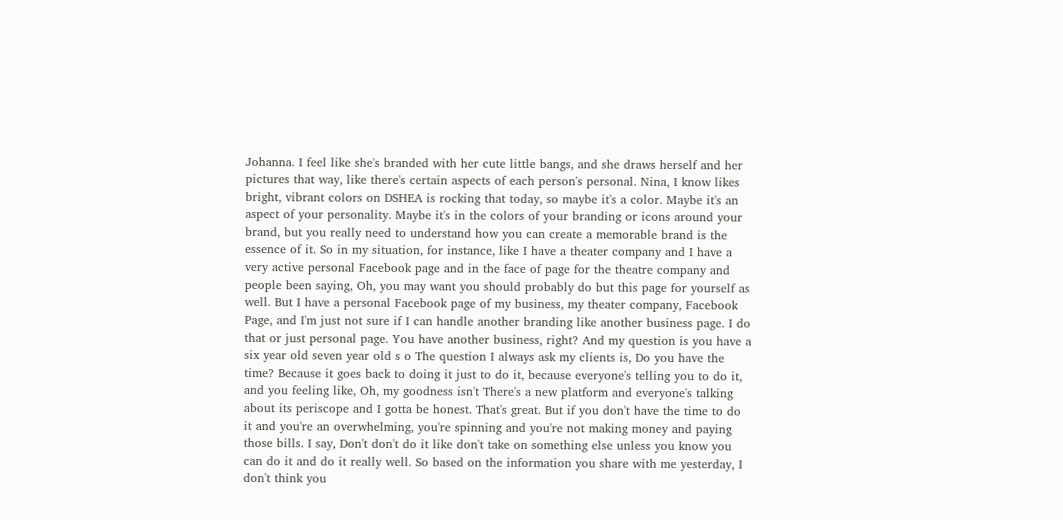Johanna. I feel like she's branded with her cute little bangs, and she draws herself and her pictures that way, like there's certain aspects of each person's personal. Nina, I know likes bright, vibrant colors on DSHEA is rocking that today, so maybe it's a color. Maybe it's an aspect of your personality. Maybe it's in the colors of your branding or icons around your brand, but you really need to understand how you can create a memorable brand is the essence of it. So in my situation, for instance, like I have a theater company and I have a very active personal Facebook page and in the face of page for the theatre company and people been saying, Oh, you may want you should probably do but this page for yourself as well. But I have a personal Facebook page of my business, my theater company, Facebook Page, and I'm just not sure if I can handle another branding like another business page. I do that or just personal page. You have another business, right? And my question is you have a six year old seven year old s o The question I always ask my clients is, Do you have the time? Because it goes back to doing it just to do it, because everyone's telling you to do it, and you feeling like, Oh, my goodness isn't There's a new platform and everyone's talking about its periscope and I gotta be honest. That's great. But if you don't have the time to do it and you're an overwhelming, you're spinning and you're not making money and paying those bills. I say, Don't don't do it like don't take on something else unless you know you can do it and do it really well. So based on the information you share with me yesterday, I don't think you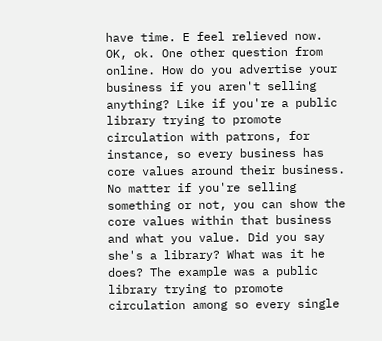have time. E feel relieved now. OK, ok. One other question from online. How do you advertise your business if you aren't selling anything? Like if you're a public library trying to promote circulation with patrons, for instance, so every business has core values around their business. No matter if you're selling something or not, you can show the core values within that business and what you value. Did you say she's a library? What was it he does? The example was a public library trying to promote circulation among so every single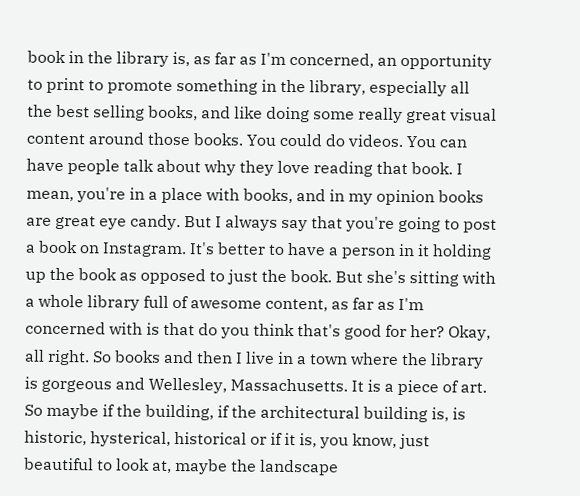book in the library is, as far as I'm concerned, an opportunity to print to promote something in the library, especially all the best selling books, and like doing some really great visual content around those books. You could do videos. You can have people talk about why they love reading that book. I mean, you're in a place with books, and in my opinion books are great eye candy. But I always say that you're going to post a book on Instagram. It's better to have a person in it holding up the book as opposed to just the book. But she's sitting with a whole library full of awesome content, as far as I'm concerned with is that do you think that's good for her? Okay, all right. So books and then I live in a town where the library is gorgeous and Wellesley, Massachusetts. It is a piece of art. So maybe if the building, if the architectural building is, is historic, hysterical, historical or if it is, you know, just beautiful to look at, maybe the landscape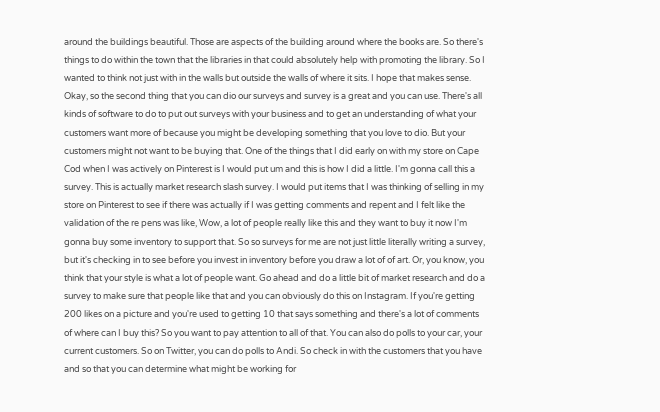around the buildings beautiful. Those are aspects of the building around where the books are. So there's things to do within the town that the libraries in that could absolutely help with promoting the library. So I wanted to think not just with in the walls but outside the walls of where it sits. I hope that makes sense. Okay, so the second thing that you can dio our surveys and survey is a great and you can use. There's all kinds of software to do to put out surveys with your business and to get an understanding of what your customers want more of because you might be developing something that you love to dio. But your customers might not want to be buying that. One of the things that I did early on with my store on Cape Cod when I was actively on Pinterest is I would put um and this is how I did a little. I'm gonna call this a survey. This is actually market research slash survey. I would put items that I was thinking of selling in my store on Pinterest to see if there was actually if I was getting comments and repent and I felt like the validation of the re pens was like, Wow, a lot of people really like this and they want to buy it now I'm gonna buy some inventory to support that. So so surveys for me are not just little literally writing a survey, but it's checking in to see before you invest in inventory before you draw a lot of of art. Or, you know, you think that your style is what a lot of people want. Go ahead and do a little bit of market research and do a survey to make sure that people like that and you can obviously do this on Instagram. If you're getting 200 likes on a picture and you're used to getting 10 that says something and there's a lot of comments of where can I buy this? So you want to pay attention to all of that. You can also do polls to your car, your current customers. So on Twitter, you can do polls to Andi. So check in with the customers that you have and so that you can determine what might be working for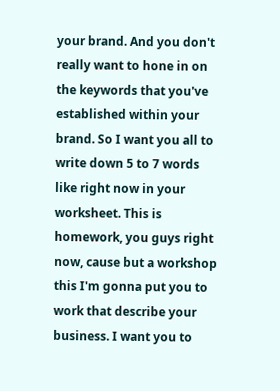your brand. And you don't really want to hone in on the keywords that you've established within your brand. So I want you all to write down 5 to 7 words like right now in your worksheet. This is homework, you guys right now, cause but a workshop this I'm gonna put you to work that describe your business. I want you to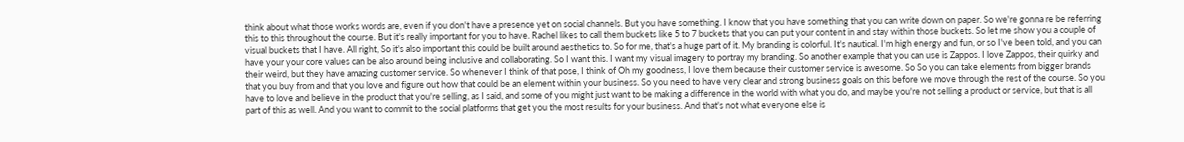think about what those works words are, even if you don't have a presence yet on social channels. But you have something. I know that you have something that you can write down on paper. So we're gonna re be referring this to this throughout the course. But it's really important for you to have. Rachel likes to call them buckets like 5 to 7 buckets that you can put your content in and stay within those buckets. So let me show you a couple of visual buckets that I have. All right, So it's also important this could be built around aesthetics to. So for me, that's a huge part of it. My branding is colorful. It's nautical. I'm high energy and fun, or so I've been told, and you can have your your core values can be also around being inclusive and collaborating. So I want this. I want my visual imagery to portray my branding. So another example that you can use is Zappos. I love Zappos, their quirky and their weird, but they have amazing customer service. So whenever I think of that pose, I think of Oh my goodness, I love them because their customer service is awesome. So So you can take elements from bigger brands that you buy from and that you love and figure out how that could be an element within your business. So you need to have very clear and strong business goals on this before we move through the rest of the course. So you have to love and believe in the product that you're selling, as I said, and some of you might just want to be making a difference in the world with what you do, and maybe you're not selling a product or service, but that is all part of this as well. And you want to commit to the social platforms that get you the most results for your business. And that's not what everyone else is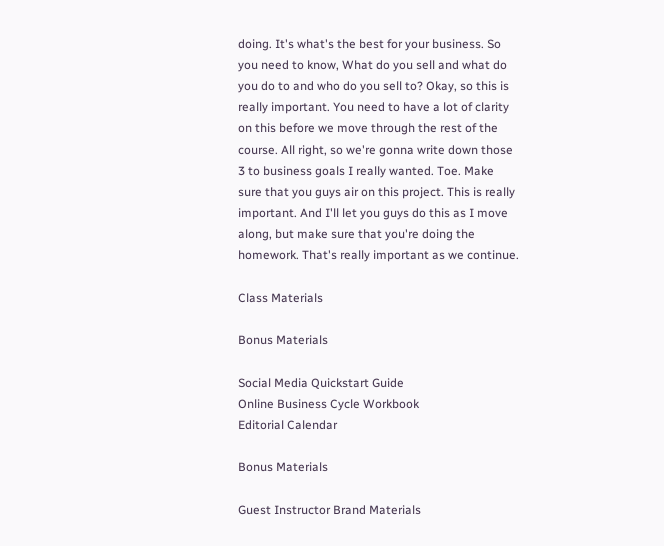doing. It's what's the best for your business. So you need to know, What do you sell and what do you do to and who do you sell to? Okay, so this is really important. You need to have a lot of clarity on this before we move through the rest of the course. All right, so we're gonna write down those 3 to business goals I really wanted. Toe. Make sure that you guys air on this project. This is really important. And I'll let you guys do this as I move along, but make sure that you're doing the homework. That's really important as we continue.

Class Materials

Bonus Materials

Social Media Quickstart Guide
Online Business Cycle Workbook
Editorial Calendar

Bonus Materials

Guest Instructor Brand Materials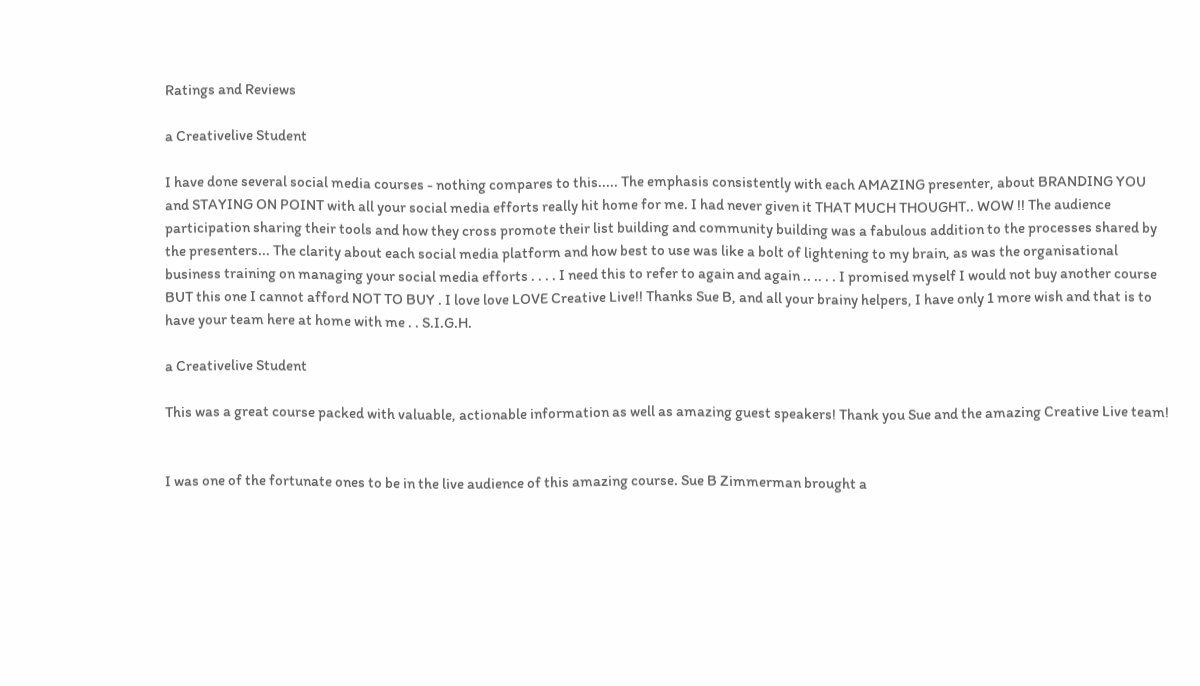Ratings and Reviews

a Creativelive Student

I have done several social media courses - nothing compares to this..... The emphasis consistently with each AMAZING presenter, about BRANDING YOU and STAYING ON POINT with all your social media efforts really hit home for me. I had never given it THAT MUCH THOUGHT.. WOW !! The audience participation sharing their tools and how they cross promote their list building and community building was a fabulous addition to the processes shared by the presenters... The clarity about each social media platform and how best to use was like a bolt of lightening to my brain, as was the organisational business training on managing your social media efforts . . . . I need this to refer to again and again .. .. . . I promised myself I would not buy another course BUT this one I cannot afford NOT TO BUY . I love love LOVE Creative Live!! Thanks Sue B, and all your brainy helpers, I have only 1 more wish and that is to have your team here at home with me . . S.I.G.H.

a Creativelive Student

This was a great course packed with valuable, actionable information as well as amazing guest speakers! Thank you Sue and the amazing Creative Live team!


I was one of the fortunate ones to be in the live audience of this amazing course. Sue B Zimmerman brought a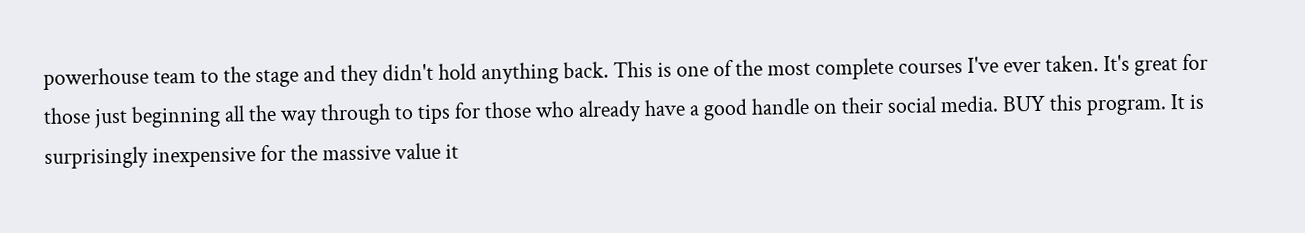powerhouse team to the stage and they didn't hold anything back. This is one of the most complete courses I've ever taken. It's great for those just beginning all the way through to tips for those who already have a good handle on their social media. BUY this program. It is surprisingly inexpensive for the massive value it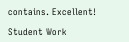contains. Excellent!

Student Work